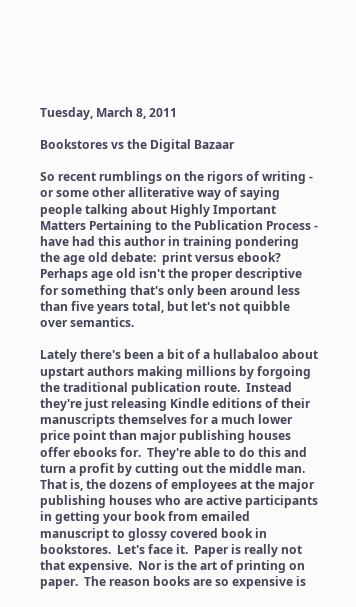Tuesday, March 8, 2011

Bookstores vs the Digital Bazaar

So recent rumblings on the rigors of writing - or some other alliterative way of saying people talking about Highly Important Matters Pertaining to the Publication Process - have had this author in training pondering the age old debate:  print versus ebook?  Perhaps age old isn't the proper descriptive for something that's only been around less than five years total, but let's not quibble over semantics.

Lately there's been a bit of a hullabaloo about upstart authors making millions by forgoing the traditional publication route.  Instead they're just releasing Kindle editions of their manuscripts themselves for a much lower price point than major publishing houses offer ebooks for.  They're able to do this and turn a profit by cutting out the middle man.  That is, the dozens of employees at the major publishing houses who are active participants in getting your book from emailed manuscript to glossy covered book in bookstores.  Let's face it.  Paper is really not that expensive.  Nor is the art of printing on paper.  The reason books are so expensive is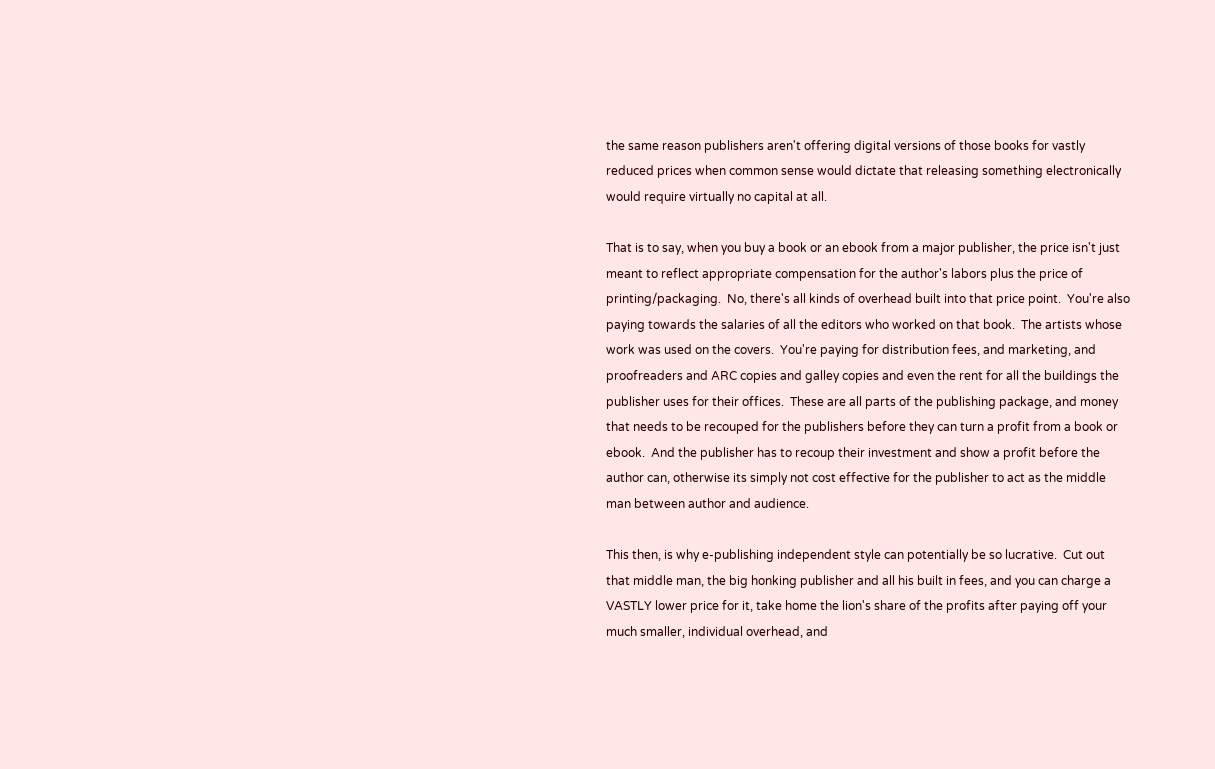the same reason publishers aren't offering digital versions of those books for vastly reduced prices when common sense would dictate that releasing something electronically would require virtually no capital at all.

That is to say, when you buy a book or an ebook from a major publisher, the price isn't just meant to reflect appropriate compensation for the author's labors plus the price of printing/packaging.  No, there's all kinds of overhead built into that price point.  You're also paying towards the salaries of all the editors who worked on that book.  The artists whose work was used on the covers.  You're paying for distribution fees, and marketing, and proofreaders and ARC copies and galley copies and even the rent for all the buildings the publisher uses for their offices.  These are all parts of the publishing package, and money that needs to be recouped for the publishers before they can turn a profit from a book or ebook.  And the publisher has to recoup their investment and show a profit before the author can, otherwise its simply not cost effective for the publisher to act as the middle man between author and audience.

This then, is why e-publishing independent style can potentially be so lucrative.  Cut out that middle man, the big honking publisher and all his built in fees, and you can charge a VASTLY lower price for it, take home the lion's share of the profits after paying off your much smaller, individual overhead, and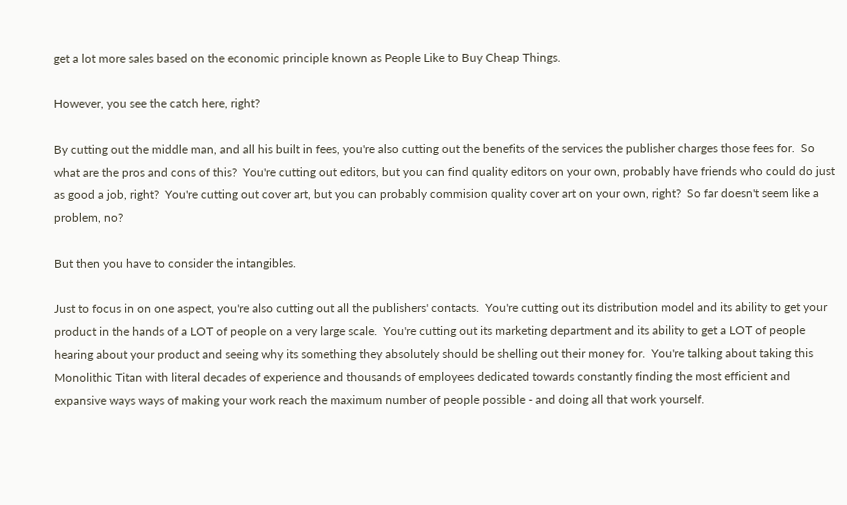get a lot more sales based on the economic principle known as People Like to Buy Cheap Things.

However, you see the catch here, right?

By cutting out the middle man, and all his built in fees, you're also cutting out the benefits of the services the publisher charges those fees for.  So what are the pros and cons of this?  You're cutting out editors, but you can find quality editors on your own, probably have friends who could do just as good a job, right?  You're cutting out cover art, but you can probably commision quality cover art on your own, right?  So far doesn't seem like a problem, no?

But then you have to consider the intangibles.

Just to focus in on one aspect, you're also cutting out all the publishers' contacts.  You're cutting out its distribution model and its ability to get your product in the hands of a LOT of people on a very large scale.  You're cutting out its marketing department and its ability to get a LOT of people hearing about your product and seeing why its something they absolutely should be shelling out their money for.  You're talking about taking this Monolithic Titan with literal decades of experience and thousands of employees dedicated towards constantly finding the most efficient and expansive ways ways of making your work reach the maximum number of people possible - and doing all that work yourself.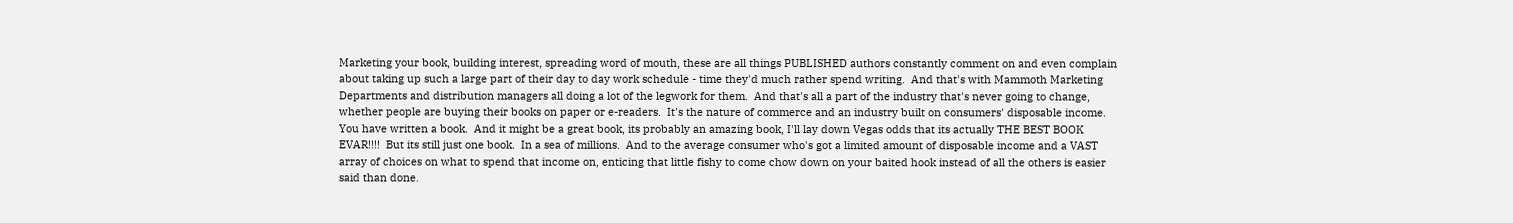Marketing your book, building interest, spreading word of mouth, these are all things PUBLISHED authors constantly comment on and even complain about taking up such a large part of their day to day work schedule - time they'd much rather spend writing.  And that's with Mammoth Marketing Departments and distribution managers all doing a lot of the legwork for them.  And that's all a part of the industry that's never going to change, whether people are buying their books on paper or e-readers.  It's the nature of commerce and an industry built on consumers' disposable income.  You have written a book.  And it might be a great book, its probably an amazing book, I'll lay down Vegas odds that its actually THE BEST BOOK EVAR!!!!  But its still just one book.  In a sea of millions.  And to the average consumer who's got a limited amount of disposable income and a VAST array of choices on what to spend that income on, enticing that little fishy to come chow down on your baited hook instead of all the others is easier said than done.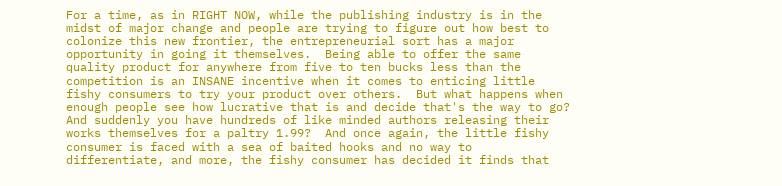For a time, as in RIGHT NOW, while the publishing industry is in the midst of major change and people are trying to figure out how best to colonize this new frontier, the entrepreneurial sort has a major opportunity in going it themselves.  Being able to offer the same quality product for anywhere from five to ten bucks less than the competition is an INSANE incentive when it comes to enticing little fishy consumers to try your product over others.  But what happens when enough people see how lucrative that is and decide that's the way to go?  And suddenly you have hundreds of like minded authors releasing their works themselves for a paltry 1.99?  And once again, the little fishy consumer is faced with a sea of baited hooks and no way to differentiate, and more, the fishy consumer has decided it finds that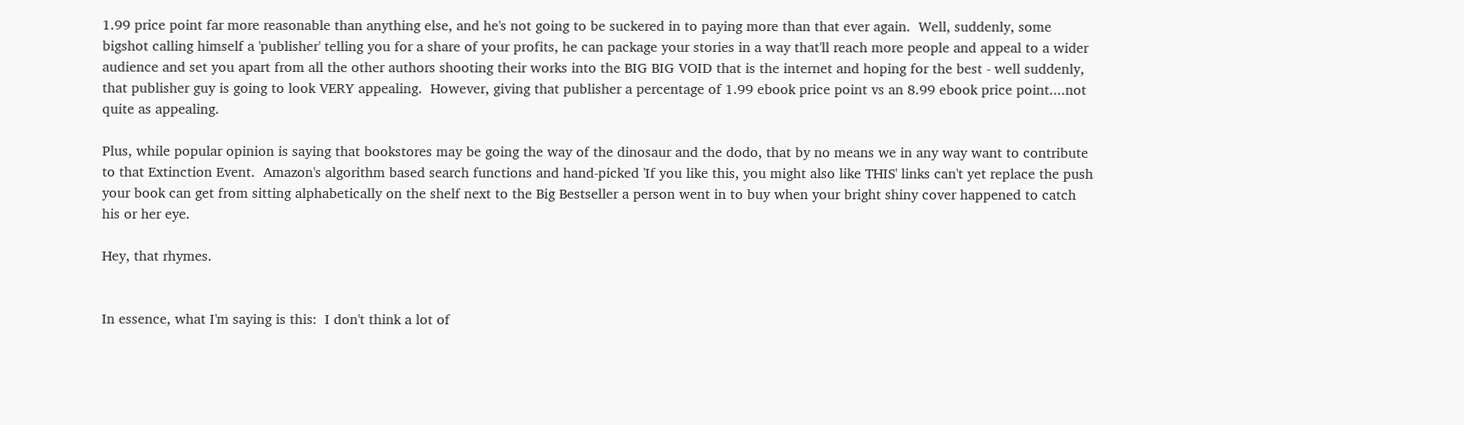1.99 price point far more reasonable than anything else, and he's not going to be suckered in to paying more than that ever again.  Well, suddenly, some bigshot calling himself a 'publisher' telling you for a share of your profits, he can package your stories in a way that'll reach more people and appeal to a wider audience and set you apart from all the other authors shooting their works into the BIG BIG VOID that is the internet and hoping for the best - well suddenly, that publisher guy is going to look VERY appealing.  However, giving that publisher a percentage of 1.99 ebook price point vs an 8.99 ebook price point....not quite as appealing.

Plus, while popular opinion is saying that bookstores may be going the way of the dinosaur and the dodo, that by no means we in any way want to contribute to that Extinction Event.  Amazon's algorithm based search functions and hand-picked 'If you like this, you might also like THIS' links can't yet replace the push your book can get from sitting alphabetically on the shelf next to the Big Bestseller a person went in to buy when your bright shiny cover happened to catch his or her eye.

Hey, that rhymes.


In essence, what I'm saying is this:  I don't think a lot of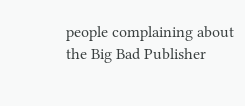people complaining about the Big Bad Publisher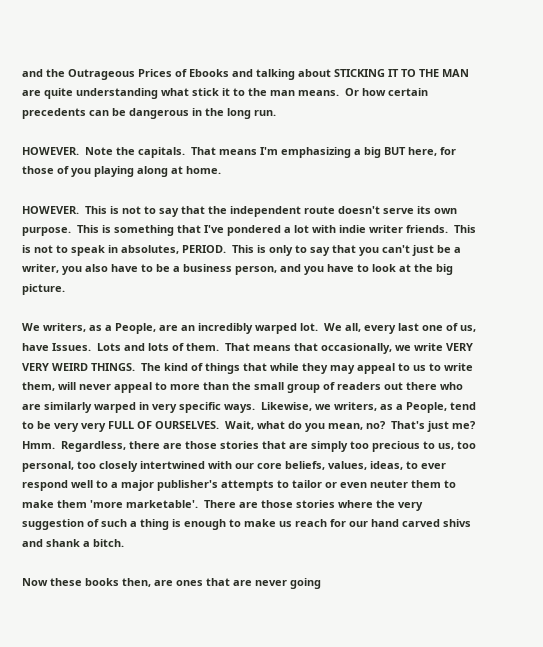and the Outrageous Prices of Ebooks and talking about STICKING IT TO THE MAN are quite understanding what stick it to the man means.  Or how certain precedents can be dangerous in the long run.

HOWEVER.  Note the capitals.  That means I'm emphasizing a big BUT here, for those of you playing along at home.

HOWEVER.  This is not to say that the independent route doesn't serve its own purpose.  This is something that I've pondered a lot with indie writer friends.  This is not to speak in absolutes, PERIOD.  This is only to say that you can't just be a writer, you also have to be a business person, and you have to look at the big picture.

We writers, as a People, are an incredibly warped lot.  We all, every last one of us, have Issues.  Lots and lots of them.  That means that occasionally, we write VERY VERY WEIRD THINGS.  The kind of things that while they may appeal to us to write them, will never appeal to more than the small group of readers out there who are similarly warped in very specific ways.  Likewise, we writers, as a People, tend to be very very FULL OF OURSELVES.  Wait, what do you mean, no?  That's just me?  Hmm.  Regardless, there are those stories that are simply too precious to us, too personal, too closely intertwined with our core beliefs, values, ideas, to ever respond well to a major publisher's attempts to tailor or even neuter them to make them 'more marketable'.  There are those stories where the very suggestion of such a thing is enough to make us reach for our hand carved shivs and shank a bitch.

Now these books then, are ones that are never going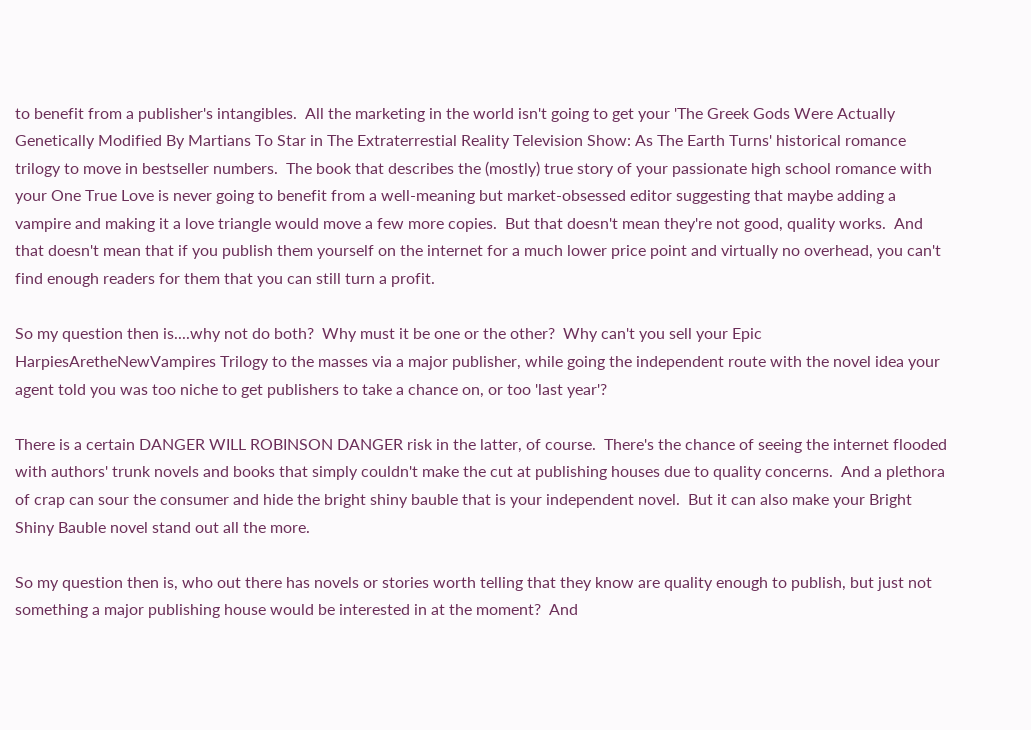to benefit from a publisher's intangibles.  All the marketing in the world isn't going to get your 'The Greek Gods Were Actually Genetically Modified By Martians To Star in The Extraterrestial Reality Television Show: As The Earth Turns' historical romance trilogy to move in bestseller numbers.  The book that describes the (mostly) true story of your passionate high school romance with your One True Love is never going to benefit from a well-meaning but market-obsessed editor suggesting that maybe adding a vampire and making it a love triangle would move a few more copies.  But that doesn't mean they're not good, quality works.  And that doesn't mean that if you publish them yourself on the internet for a much lower price point and virtually no overhead, you can't find enough readers for them that you can still turn a profit.

So my question then is....why not do both?  Why must it be one or the other?  Why can't you sell your Epic HarpiesAretheNewVampires Trilogy to the masses via a major publisher, while going the independent route with the novel idea your agent told you was too niche to get publishers to take a chance on, or too 'last year'?

There is a certain DANGER WILL ROBINSON DANGER risk in the latter, of course.  There's the chance of seeing the internet flooded with authors' trunk novels and books that simply couldn't make the cut at publishing houses due to quality concerns.  And a plethora of crap can sour the consumer and hide the bright shiny bauble that is your independent novel.  But it can also make your Bright Shiny Bauble novel stand out all the more.

So my question then is, who out there has novels or stories worth telling that they know are quality enough to publish, but just not something a major publishing house would be interested in at the moment?  And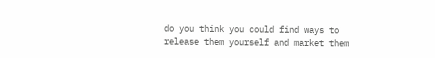do you think you could find ways to release them yourself and market them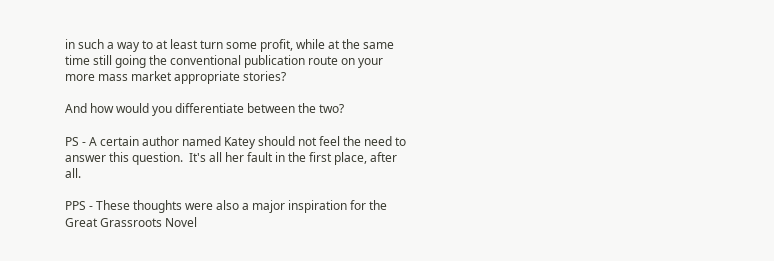in such a way to at least turn some profit, while at the same time still going the conventional publication route on your more mass market appropriate stories?

And how would you differentiate between the two?

PS - A certain author named Katey should not feel the need to answer this question.  It's all her fault in the first place, after all.

PPS - These thoughts were also a major inspiration for the Great Grassroots Novel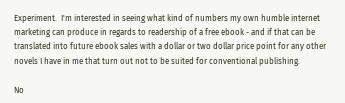Experiment.  I'm interested in seeing what kind of numbers my own humble internet marketing can produce in regards to readership of a free ebook - and if that can be translated into future ebook sales with a dollar or two dollar price point for any other novels I have in me that turn out not to be suited for conventional publishing.

No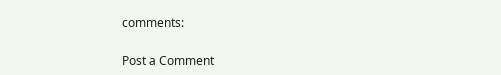comments:

Post a Comment